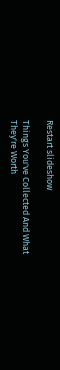Restart slideshow

Things You've Collected And What They're Worth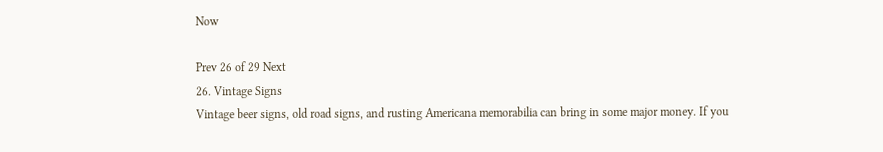Now

Prev 26 of 29 Next
26. Vintage Signs
Vintage beer signs, old road signs, and rusting Americana memorabilia can bring in some major money. If you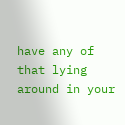have any of that lying around in your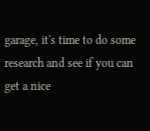garage, it's time to do some research and see if you can get a nice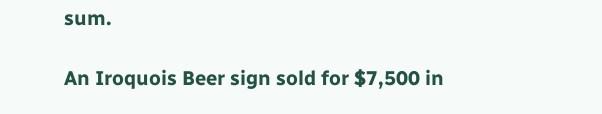sum.

An Iroquois Beer sign sold for $7,500 in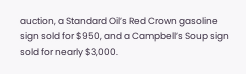auction, a Standard Oil’s Red Crown gasoline sign sold for $950, and a Campbell’s Soup sign sold for nearly $3,000.